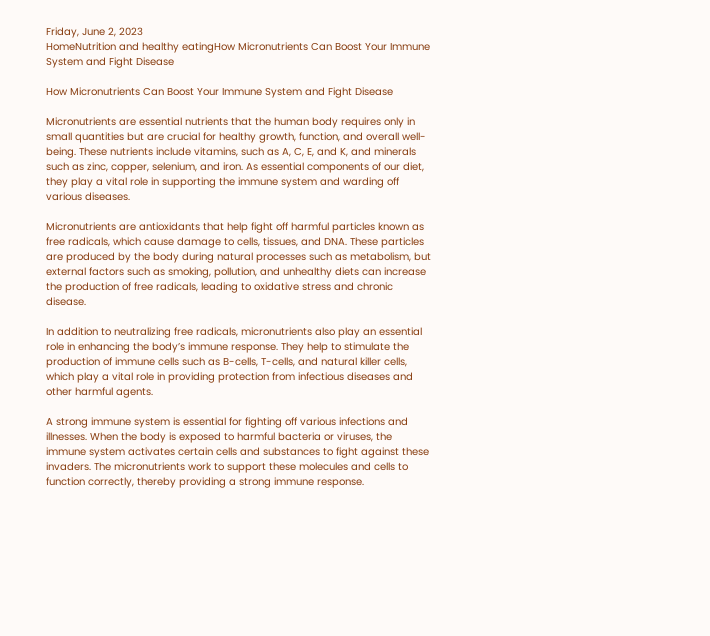Friday, June 2, 2023
HomeNutrition and healthy eatingHow Micronutrients Can Boost Your Immune System and Fight Disease

How Micronutrients Can Boost Your Immune System and Fight Disease

Micronutrients are essential nutrients that the human body requires only in small quantities but are crucial for healthy growth, function, and overall well-being. These nutrients include vitamins, such as A, C, E, and K, and minerals such as zinc, copper, selenium, and iron. As essential components of our diet, they play a vital role in supporting the immune system and warding off various diseases.

Micronutrients are antioxidants that help fight off harmful particles known as free radicals, which cause damage to cells, tissues, and DNA. These particles are produced by the body during natural processes such as metabolism, but external factors such as smoking, pollution, and unhealthy diets can increase the production of free radicals, leading to oxidative stress and chronic disease.

In addition to neutralizing free radicals, micronutrients also play an essential role in enhancing the body’s immune response. They help to stimulate the production of immune cells such as B-cells, T-cells, and natural killer cells, which play a vital role in providing protection from infectious diseases and other harmful agents.

A strong immune system is essential for fighting off various infections and illnesses. When the body is exposed to harmful bacteria or viruses, the immune system activates certain cells and substances to fight against these invaders. The micronutrients work to support these molecules and cells to function correctly, thereby providing a strong immune response.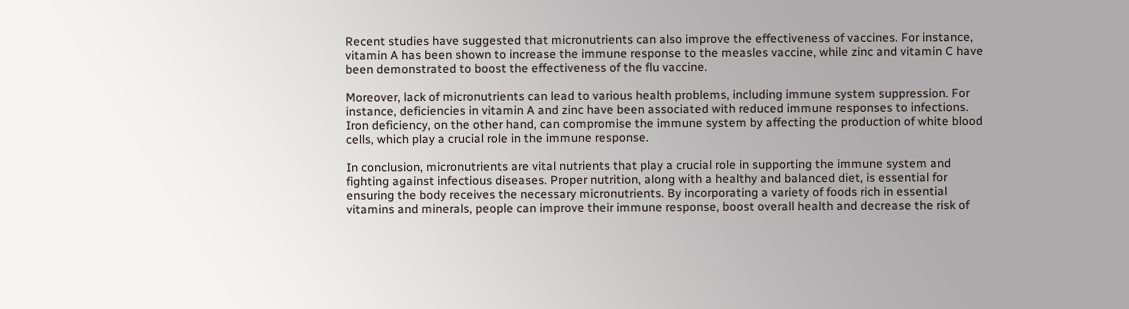Recent studies have suggested that micronutrients can also improve the effectiveness of vaccines. For instance, vitamin A has been shown to increase the immune response to the measles vaccine, while zinc and vitamin C have been demonstrated to boost the effectiveness of the flu vaccine.

Moreover, lack of micronutrients can lead to various health problems, including immune system suppression. For instance, deficiencies in vitamin A and zinc have been associated with reduced immune responses to infections. Iron deficiency, on the other hand, can compromise the immune system by affecting the production of white blood cells, which play a crucial role in the immune response.

In conclusion, micronutrients are vital nutrients that play a crucial role in supporting the immune system and fighting against infectious diseases. Proper nutrition, along with a healthy and balanced diet, is essential for ensuring the body receives the necessary micronutrients. By incorporating a variety of foods rich in essential vitamins and minerals, people can improve their immune response, boost overall health and decrease the risk of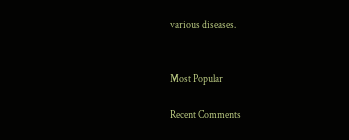various diseases.


Most Popular

Recent Comments